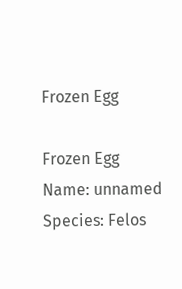Frozen Egg

Frozen Egg
Name: unnamed
Species: Felos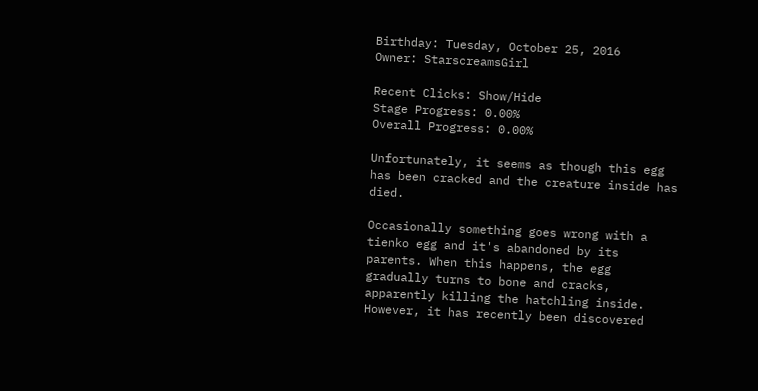Birthday: Tuesday, October 25, 2016
Owner: StarscreamsGirl

Recent Clicks: Show/Hide
Stage Progress: 0.00%
Overall Progress: 0.00%

Unfortunately, it seems as though this egg has been cracked and the creature inside has died.

Occasionally something goes wrong with a tienko egg and it's abandoned by its parents. When this happens, the egg gradually turns to bone and cracks, apparently killing the hatchling inside. However, it has recently been discovered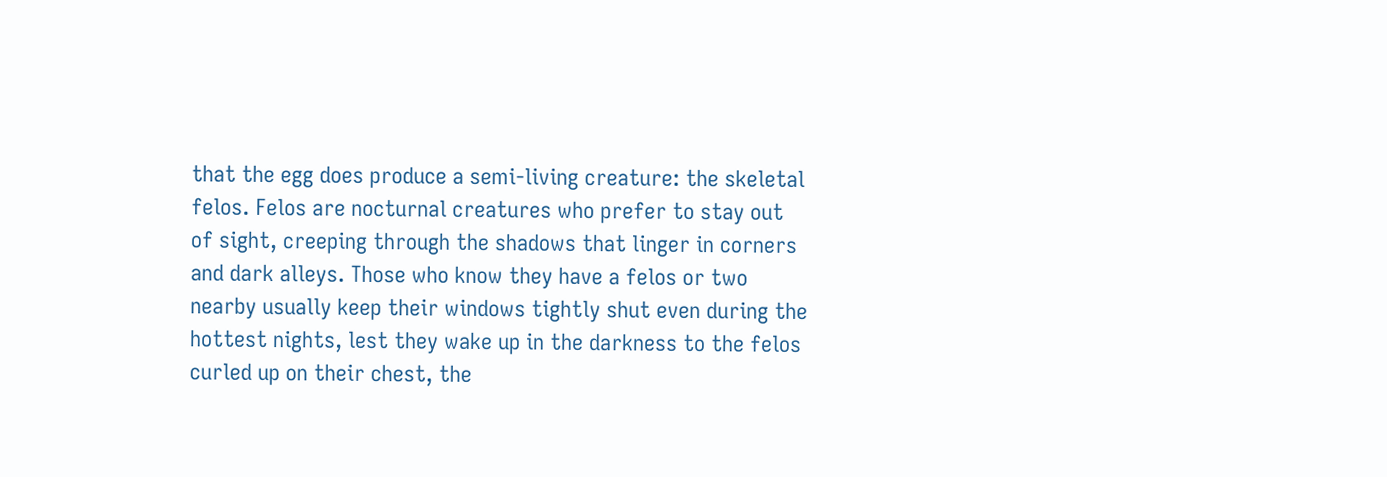that the egg does produce a semi-living creature: the skeletal felos. Felos are nocturnal creatures who prefer to stay out of sight, creeping through the shadows that linger in corners and dark alleys. Those who know they have a felos or two nearby usually keep their windows tightly shut even during the hottest nights, lest they wake up in the darkness to the felos curled up on their chest, the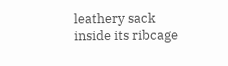leathery sack inside its ribcage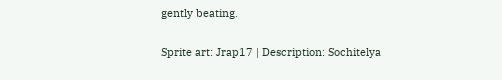gently beating.

Sprite art: Jrap17 | Description: Sochitelya